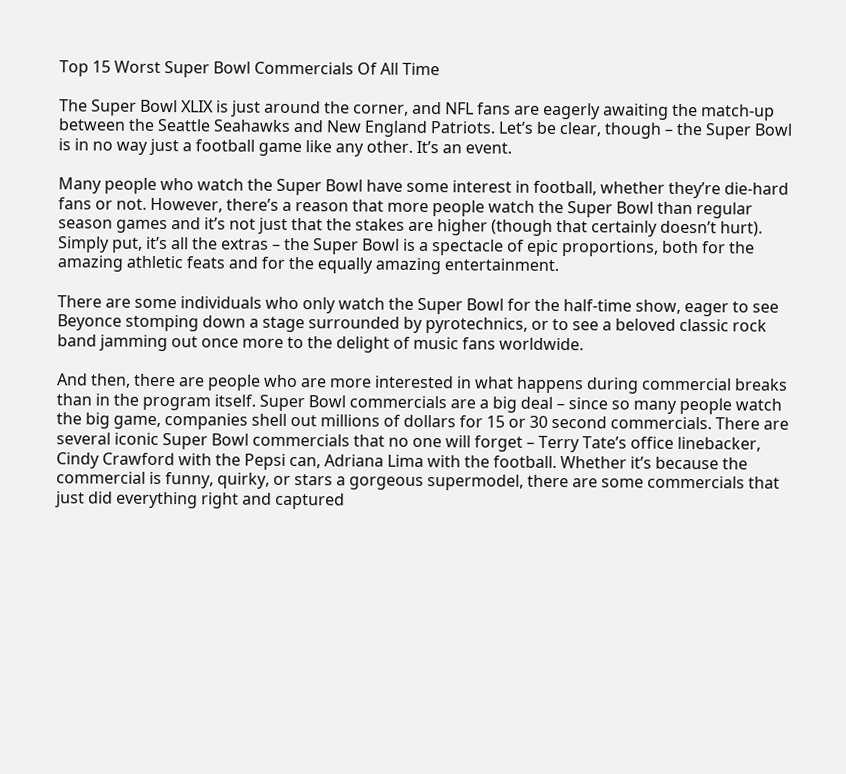Top 15 Worst Super Bowl Commercials Of All Time

The Super Bowl XLIX is just around the corner, and NFL fans are eagerly awaiting the match-up between the Seattle Seahawks and New England Patriots. Let’s be clear, though – the Super Bowl is in no way just a football game like any other. It’s an event.

Many people who watch the Super Bowl have some interest in football, whether they’re die-hard fans or not. However, there’s a reason that more people watch the Super Bowl than regular season games and it’s not just that the stakes are higher (though that certainly doesn’t hurt). Simply put, it’s all the extras – the Super Bowl is a spectacle of epic proportions, both for the amazing athletic feats and for the equally amazing entertainment.

There are some individuals who only watch the Super Bowl for the half-time show, eager to see Beyonce stomping down a stage surrounded by pyrotechnics, or to see a beloved classic rock band jamming out once more to the delight of music fans worldwide.

And then, there are people who are more interested in what happens during commercial breaks than in the program itself. Super Bowl commercials are a big deal – since so many people watch the big game, companies shell out millions of dollars for 15 or 30 second commercials. There are several iconic Super Bowl commercials that no one will forget – Terry Tate’s office linebacker, Cindy Crawford with the Pepsi can, Adriana Lima with the football. Whether it’s because the commercial is funny, quirky, or stars a gorgeous supermodel, there are some commercials that just did everything right and captured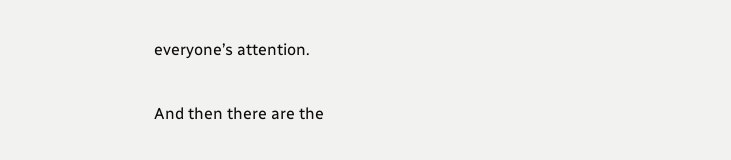everyone’s attention.

And then there are the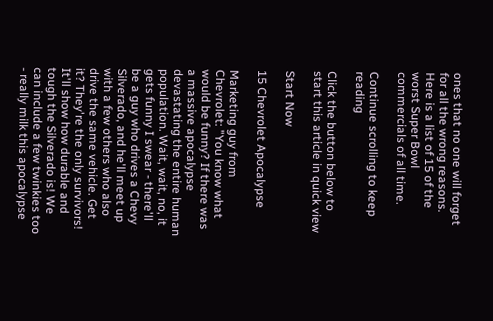ones that no one will forget for all the wrong reasons. Here is a list of 15 of the worst Super Bowl commercials of all time.

Continue scrolling to keep reading

Click the button below to start this article in quick view

Start Now

15 Chevrolet Apocalypse

Marketing guy from Chevrolet: "You know what would be funny? If there was a massive apocalypse devastating the entire human population. Wait, wait, no, it gets funny I swear - there'll be a guy who drives a Chevy Silverado, and he'll meet up with a few others who also drive the same vehicle. Get it? They're the only survivors! It'll show how durable and tough the Silverado is! We can include a few twinkies too - really milk this apocalypse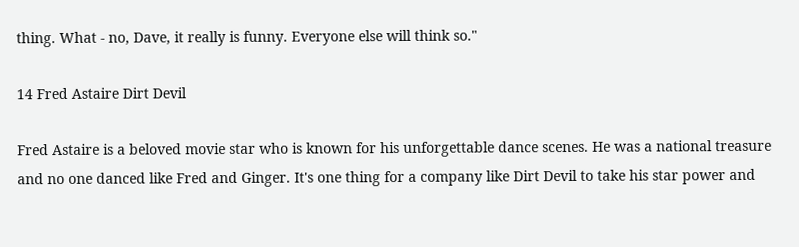thing. What - no, Dave, it really is funny. Everyone else will think so."

14 Fred Astaire Dirt Devil

Fred Astaire is a beloved movie star who is known for his unforgettable dance scenes. He was a national treasure and no one danced like Fred and Ginger. It's one thing for a company like Dirt Devil to take his star power and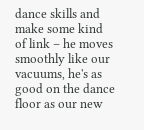dance skills and make some kind of link – he moves smoothly like our vacuums, he's as good on the dance floor as our new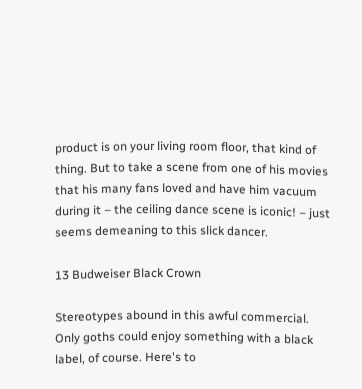product is on your living room floor, that kind of thing. But to take a scene from one of his movies that his many fans loved and have him vacuum during it – the ceiling dance scene is iconic! – just seems demeaning to this slick dancer.

13 Budweiser Black Crown

Stereotypes abound in this awful commercial. Only goths could enjoy something with a black label, of course. Here's to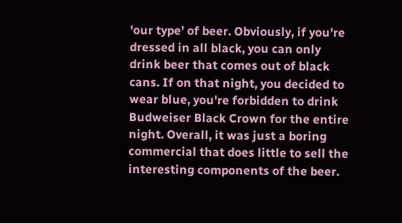'our type' of beer. Obviously, if you're dressed in all black, you can only drink beer that comes out of black cans. If on that night, you decided to wear blue, you're forbidden to drink Budweiser Black Crown for the entire night. Overall, it was just a boring commercial that does little to sell the interesting components of the beer.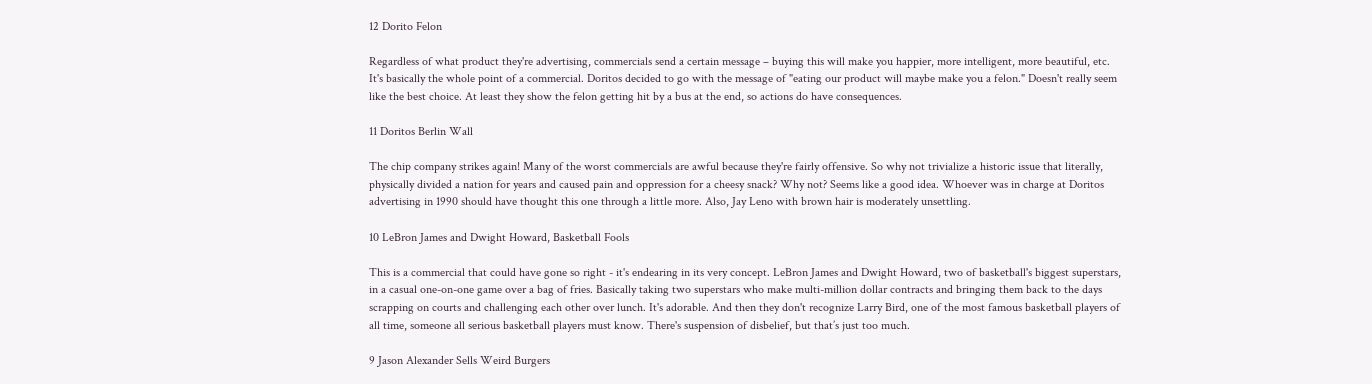12 Dorito Felon

Regardless of what product they're advertising, commercials send a certain message – buying this will make you happier, more intelligent, more beautiful, etc. It's basically the whole point of a commercial. Doritos decided to go with the message of "eating our product will maybe make you a felon." Doesn't really seem like the best choice. At least they show the felon getting hit by a bus at the end, so actions do have consequences.

11 Doritos Berlin Wall

The chip company strikes again! Many of the worst commercials are awful because they're fairly offensive. So why not trivialize a historic issue that literally, physically divided a nation for years and caused pain and oppression for a cheesy snack? Why not? Seems like a good idea. Whoever was in charge at Doritos advertising in 1990 should have thought this one through a little more. Also, Jay Leno with brown hair is moderately unsettling.

10 LeBron James and Dwight Howard, Basketball Fools

This is a commercial that could have gone so right - it's endearing in its very concept. LeBron James and Dwight Howard, two of basketball's biggest superstars, in a casual one-on-one game over a bag of fries. Basically taking two superstars who make multi-million dollar contracts and bringing them back to the days scrapping on courts and challenging each other over lunch. It's adorable. And then they don't recognize Larry Bird, one of the most famous basketball players of all time, someone all serious basketball players must know. There's suspension of disbelief, but that’s just too much.

9 Jason Alexander Sells Weird Burgers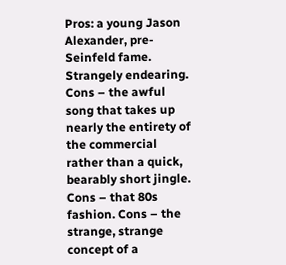Pros: a young Jason Alexander, pre-Seinfeld fame. Strangely endearing. Cons – the awful song that takes up nearly the entirety of the commercial rather than a quick, bearably short jingle. Cons – that 80s fashion. Cons – the strange, strange concept of a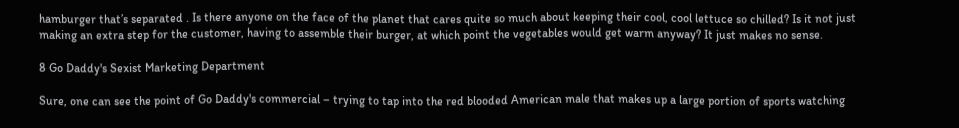hamburger that’s separated . Is there anyone on the face of the planet that cares quite so much about keeping their cool, cool lettuce so chilled? Is it not just making an extra step for the customer, having to assemble their burger, at which point the vegetables would get warm anyway? It just makes no sense.

8 Go Daddy's Sexist Marketing Department

Sure, one can see the point of Go Daddy's commercial – trying to tap into the red blooded American male that makes up a large portion of sports watching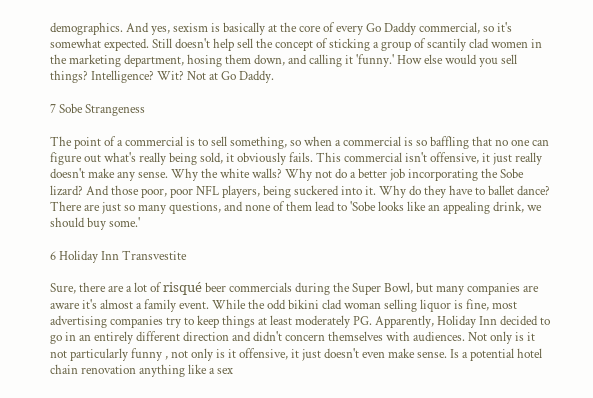demographics. And yes, sexism is basically at the core of every Go Daddy commercial, so it's somewhat expected. Still doesn't help sell the concept of sticking a group of scantily clad women in the marketing department, hosing them down, and calling it 'funny.' How else would you sell things? Intelligence? Wit? Not at Go Daddy.

7 Sobe Strangeness

The point of a commercial is to sell something, so when a commercial is so baffling that no one can figure out what's really being sold, it obviously fails. This commercial isn't offensive, it just really doesn't make any sense. Why the white walls? Why not do a better job incorporating the Sobe lizard? And those poor, poor NFL players, being suckered into it. Why do they have to ballet dance? There are just so many questions, and none of them lead to 'Sobe looks like an appealing drink, we should buy some.'

6 Holiday Inn Transvestite

Sure, there are a lot of risqué beer commercials during the Super Bowl, but many companies are aware it's almost a family event. While the odd bikini clad woman selling liquor is fine, most advertising companies try to keep things at least moderately PG. Apparently, Holiday Inn decided to go in an entirely different direction and didn't concern themselves with audiences. Not only is it not particularly funny , not only is it offensive, it just doesn't even make sense. Is a potential hotel chain renovation anything like a sex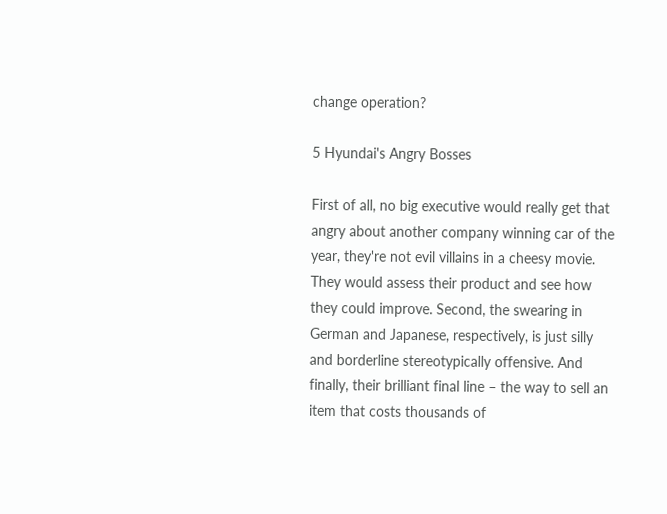change operation?

5 Hyundai's Angry Bosses

First of all, no big executive would really get that angry about another company winning car of the year, they're not evil villains in a cheesy movie. They would assess their product and see how they could improve. Second, the swearing in German and Japanese, respectively, is just silly and borderline stereotypically offensive. And finally, their brilliant final line – the way to sell an item that costs thousands of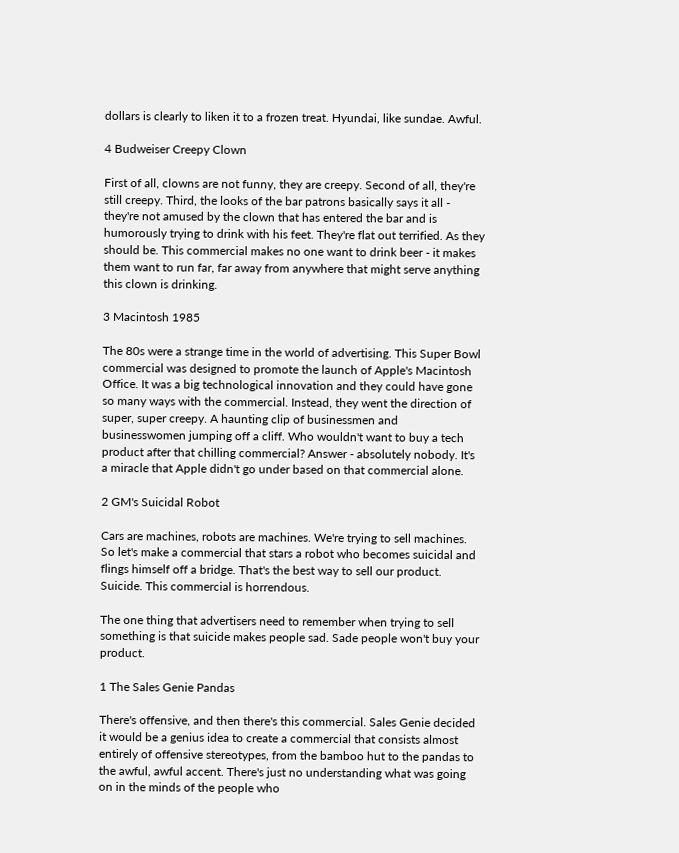dollars is clearly to liken it to a frozen treat. Hyundai, like sundae. Awful.

4 Budweiser Creepy Clown

First of all, clowns are not funny, they are creepy. Second of all, they're still creepy. Third, the looks of the bar patrons basically says it all - they're not amused by the clown that has entered the bar and is humorously trying to drink with his feet. They're flat out terrified. As they should be. This commercial makes no one want to drink beer - it makes them want to run far, far away from anywhere that might serve anything this clown is drinking.

3 Macintosh 1985

The 80s were a strange time in the world of advertising. This Super Bowl commercial was designed to promote the launch of Apple's Macintosh Office. It was a big technological innovation and they could have gone so many ways with the commercial. Instead, they went the direction of super, super creepy. A haunting clip of businessmen and businesswomen jumping off a cliff. Who wouldn't want to buy a tech product after that chilling commercial? Answer - absolutely nobody. It's a miracle that Apple didn't go under based on that commercial alone.

2 GM's Suicidal Robot

Cars are machines, robots are machines. We're trying to sell machines. So let's make a commercial that stars a robot who becomes suicidal and flings himself off a bridge. That's the best way to sell our product. Suicide. This commercial is horrendous.

The one thing that advertisers need to remember when trying to sell something is that suicide makes people sad. Sade people won't buy your product.

1 The Sales Genie Pandas

There's offensive, and then there's this commercial. Sales Genie decided it would be a genius idea to create a commercial that consists almost entirely of offensive stereotypes, from the bamboo hut to the pandas to the awful, awful accent. There's just no understanding what was going on in the minds of the people who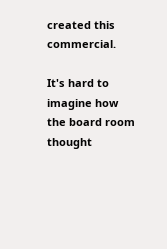created this commercial.

It's hard to imagine how the board room thought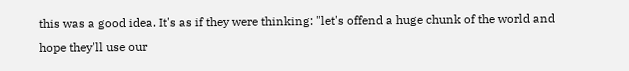this was a good idea. It's as if they were thinking: "let's offend a huge chunk of the world and hope they'll use our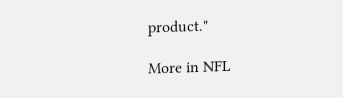product."

More in NFL